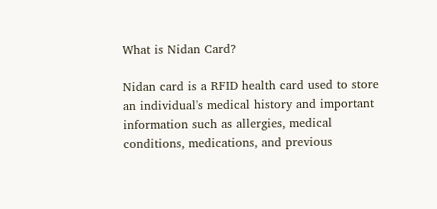What is Nidan Card?

Nidan card is a RFID health card used to store an individual's medical history and important information such as allergies, medical conditions, medications, and previous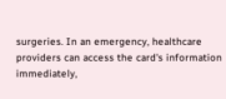surgeries. In an emergency, healthcare providers can access the card's information immediately,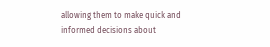allowing them to make quick and informed decisions about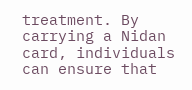treatment. By carrying a Nidan card, individuals can ensure that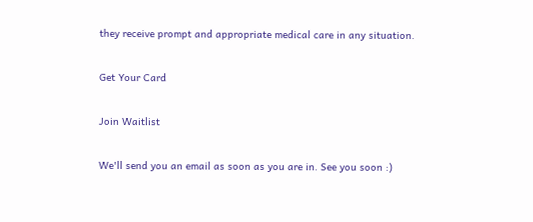they receive prompt and appropriate medical care in any situation.

Get Your Card

Join Waitlist

We'll send you an email as soon as you are in. See you soon :)